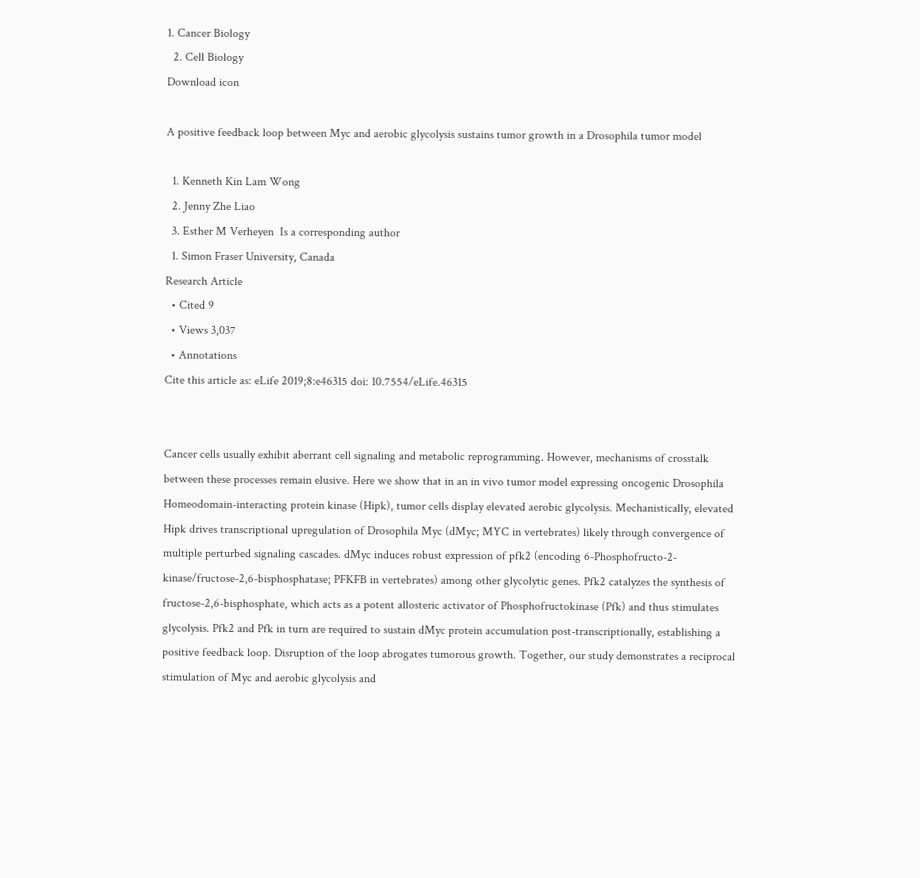1. Cancer Biology
  2. Cell Biology
Download icon

A positive feedback loop between Myc and aerobic glycolysis sustains tumor growth in a Drosophila tumor model

  1. Kenneth Kin Lam Wong
  2. Jenny Zhe Liao
  3. Esther M Verheyen  Is a corresponding author
  1. Simon Fraser University, Canada
Research Article
  • Cited 9
  • Views 3,037
  • Annotations
Cite this article as: eLife 2019;8:e46315 doi: 10.7554/eLife.46315


Cancer cells usually exhibit aberrant cell signaling and metabolic reprogramming. However, mechanisms of crosstalk between these processes remain elusive. Here we show that in an in vivo tumor model expressing oncogenic Drosophila Homeodomain-interacting protein kinase (Hipk), tumor cells display elevated aerobic glycolysis. Mechanistically, elevated Hipk drives transcriptional upregulation of Drosophila Myc (dMyc; MYC in vertebrates) likely through convergence of multiple perturbed signaling cascades. dMyc induces robust expression of pfk2 (encoding 6-Phosphofructo-2-kinase/fructose-2,6-bisphosphatase; PFKFB in vertebrates) among other glycolytic genes. Pfk2 catalyzes the synthesis of fructose-2,6-bisphosphate, which acts as a potent allosteric activator of Phosphofructokinase (Pfk) and thus stimulates glycolysis. Pfk2 and Pfk in turn are required to sustain dMyc protein accumulation post-transcriptionally, establishing a positive feedback loop. Disruption of the loop abrogates tumorous growth. Together, our study demonstrates a reciprocal stimulation of Myc and aerobic glycolysis and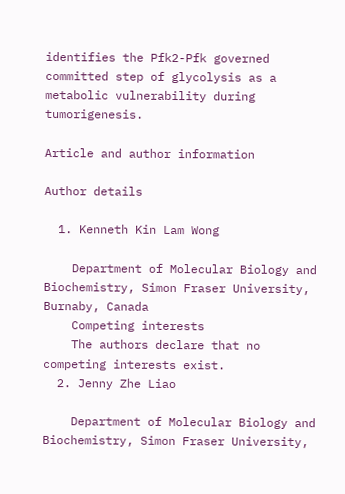identifies the Pfk2-Pfk governed committed step of glycolysis as a metabolic vulnerability during tumorigenesis.

Article and author information

Author details

  1. Kenneth Kin Lam Wong

    Department of Molecular Biology and Biochemistry, Simon Fraser University, Burnaby, Canada
    Competing interests
    The authors declare that no competing interests exist.
  2. Jenny Zhe Liao

    Department of Molecular Biology and Biochemistry, Simon Fraser University,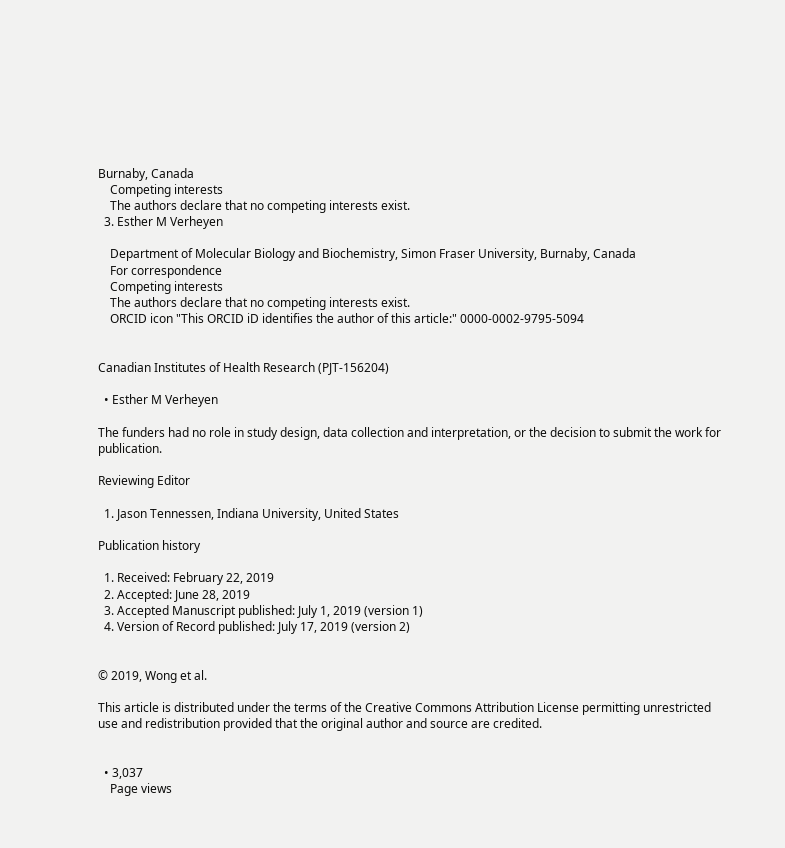Burnaby, Canada
    Competing interests
    The authors declare that no competing interests exist.
  3. Esther M Verheyen

    Department of Molecular Biology and Biochemistry, Simon Fraser University, Burnaby, Canada
    For correspondence
    Competing interests
    The authors declare that no competing interests exist.
    ORCID icon "This ORCID iD identifies the author of this article:" 0000-0002-9795-5094


Canadian Institutes of Health Research (PJT-156204)

  • Esther M Verheyen

The funders had no role in study design, data collection and interpretation, or the decision to submit the work for publication.

Reviewing Editor

  1. Jason Tennessen, Indiana University, United States

Publication history

  1. Received: February 22, 2019
  2. Accepted: June 28, 2019
  3. Accepted Manuscript published: July 1, 2019 (version 1)
  4. Version of Record published: July 17, 2019 (version 2)


© 2019, Wong et al.

This article is distributed under the terms of the Creative Commons Attribution License permitting unrestricted use and redistribution provided that the original author and source are credited.


  • 3,037
    Page views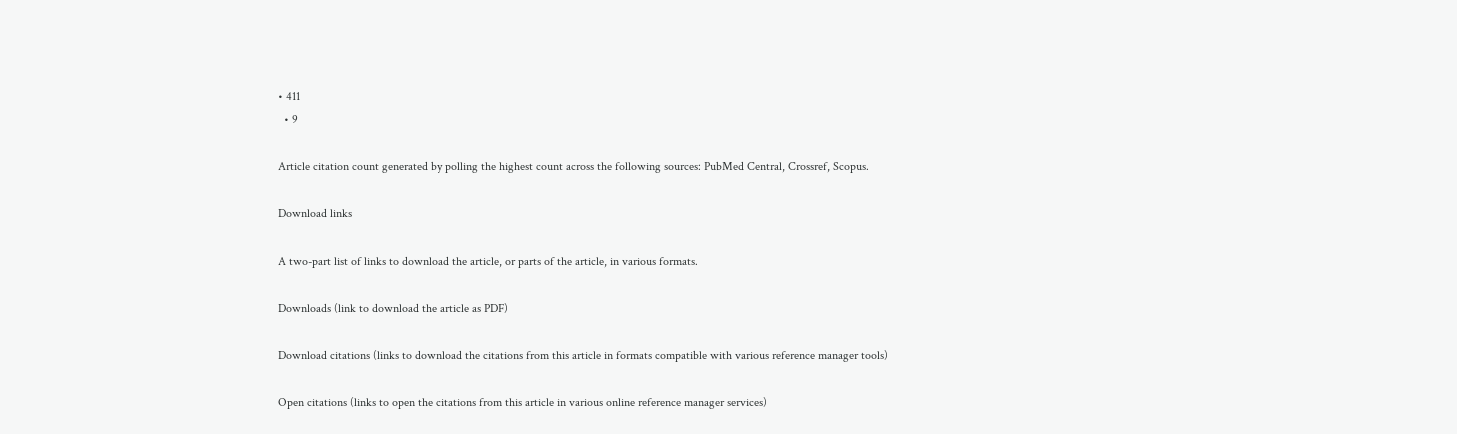• 411
  • 9

Article citation count generated by polling the highest count across the following sources: PubMed Central, Crossref, Scopus.

Download links

A two-part list of links to download the article, or parts of the article, in various formats.

Downloads (link to download the article as PDF)

Download citations (links to download the citations from this article in formats compatible with various reference manager tools)

Open citations (links to open the citations from this article in various online reference manager services)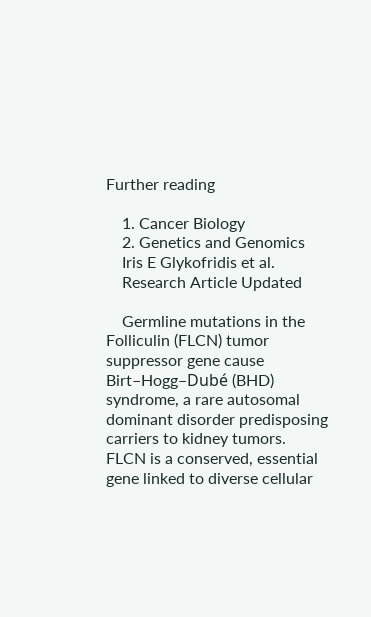Further reading

    1. Cancer Biology
    2. Genetics and Genomics
    Iris E Glykofridis et al.
    Research Article Updated

    Germline mutations in the Folliculin (FLCN) tumor suppressor gene cause Birt–Hogg–Dubé (BHD) syndrome, a rare autosomal dominant disorder predisposing carriers to kidney tumors. FLCN is a conserved, essential gene linked to diverse cellular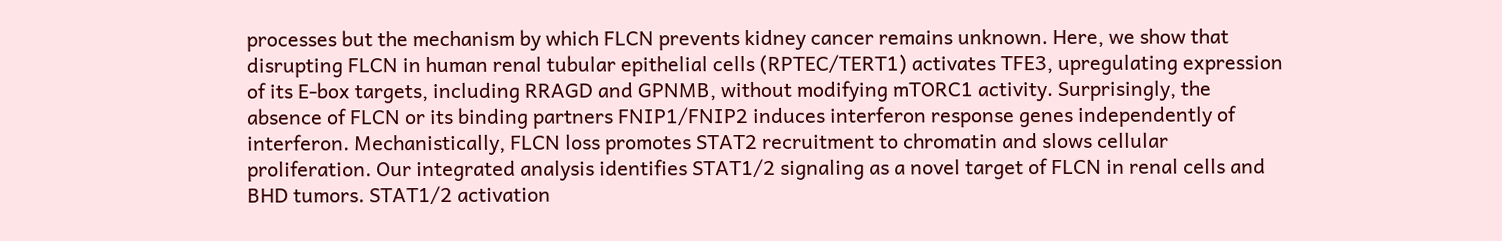processes but the mechanism by which FLCN prevents kidney cancer remains unknown. Here, we show that disrupting FLCN in human renal tubular epithelial cells (RPTEC/TERT1) activates TFE3, upregulating expression of its E-box targets, including RRAGD and GPNMB, without modifying mTORC1 activity. Surprisingly, the absence of FLCN or its binding partners FNIP1/FNIP2 induces interferon response genes independently of interferon. Mechanistically, FLCN loss promotes STAT2 recruitment to chromatin and slows cellular proliferation. Our integrated analysis identifies STAT1/2 signaling as a novel target of FLCN in renal cells and BHD tumors. STAT1/2 activation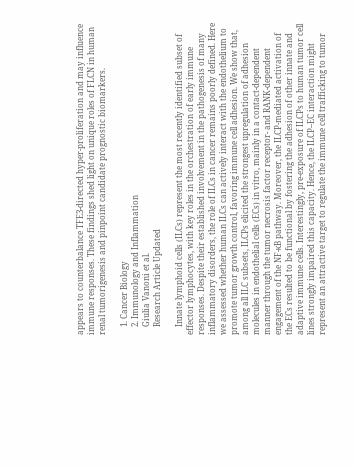appears to counterbalance TFE3-directed hyper-proliferation and may influence immune responses. These findings shed light on unique roles of FLCN in human renal tumorigenesis and pinpoint candidate prognostic biomarkers.

    1. Cancer Biology
    2. Immunology and Inflammation
    Giulia Vanoni et al.
    Research Article Updated

    Innate lymphoid cells (ILCs) represent the most recently identified subset of effector lymphocytes, with key roles in the orchestration of early immune responses. Despite their established involvement in the pathogenesis of many inflammatory disorders, the role of ILCs in cancer remains poorly defined. Here we assessed whether human ILCs can actively interact with the endothelium to promote tumor growth control, favoring immune cell adhesion. We show that, among all ILC subsets, ILCPs elicited the strongest upregulation of adhesion molecules in endothelial cells (ECs) in vitro, mainly in a contact-dependent manner through the tumor necrosis factor receptor- and RANK-dependent engagement of the NF-κB pathway. Moreover, the ILCP-mediated activation of the ECs resulted to be functional by fostering the adhesion of other innate and adaptive immune cells. Interestingly, pre-exposure of ILCPs to human tumor cell lines strongly impaired this capacity. Hence, the ILCP–EC interaction might represent an attractive target to regulate the immune cell trafficking to tumor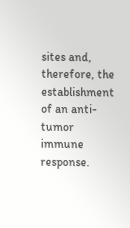sites and, therefore, the establishment of an anti-tumor immune response.